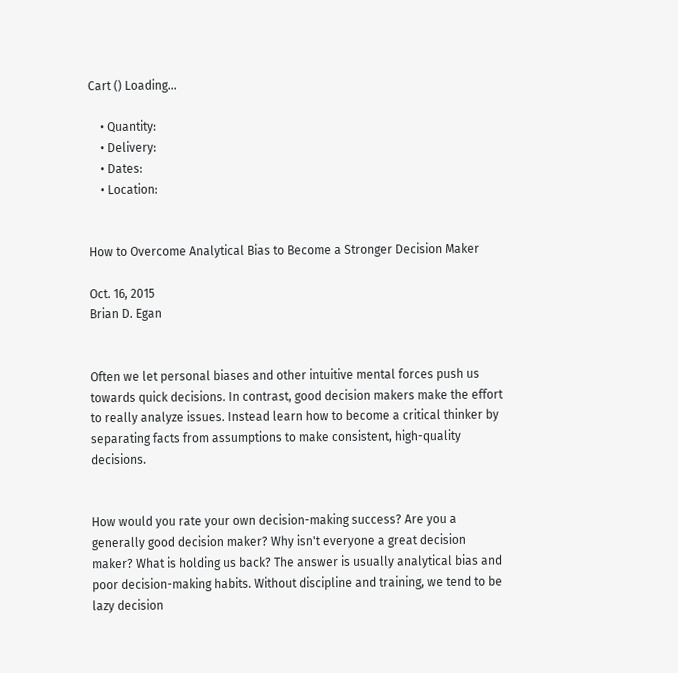Cart () Loading...

    • Quantity:
    • Delivery:
    • Dates:
    • Location:


How to Overcome Analytical Bias to Become a Stronger Decision Maker

Oct. 16, 2015
Brian D. Egan


Often we let personal biases and other intuitive mental forces push us towards quick decisions. In contrast, good decision makers make the effort to really analyze issues. Instead learn how to become a critical thinker by separating facts from assumptions to make consistent, high-quality decisions.


How would you rate your own decision-making success? Are you a generally good decision maker? Why isn't everyone a great decision maker? What is holding us back? The answer is usually analytical bias and poor decision-making habits. Without discipline and training, we tend to be lazy decision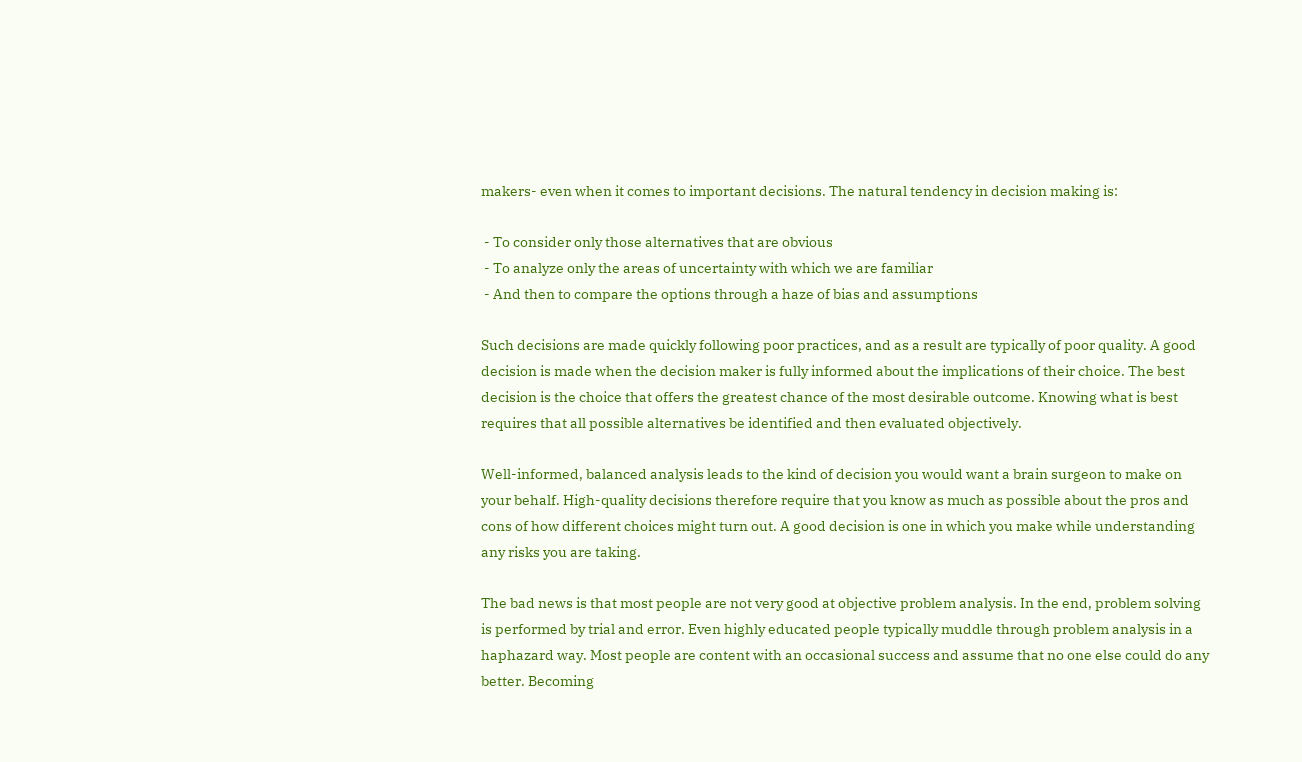makers- even when it comes to important decisions. The natural tendency in decision making is:

 - To consider only those alternatives that are obvious
 - To analyze only the areas of uncertainty with which we are familiar
 - And then to compare the options through a haze of bias and assumptions

Such decisions are made quickly following poor practices, and as a result are typically of poor quality. A good decision is made when the decision maker is fully informed about the implications of their choice. The best decision is the choice that offers the greatest chance of the most desirable outcome. Knowing what is best requires that all possible alternatives be identified and then evaluated objectively.

Well-informed, balanced analysis leads to the kind of decision you would want a brain surgeon to make on your behalf. High-quality decisions therefore require that you know as much as possible about the pros and cons of how different choices might turn out. A good decision is one in which you make while understanding any risks you are taking.

The bad news is that most people are not very good at objective problem analysis. In the end, problem solving is performed by trial and error. Even highly educated people typically muddle through problem analysis in a haphazard way. Most people are content with an occasional success and assume that no one else could do any better. Becoming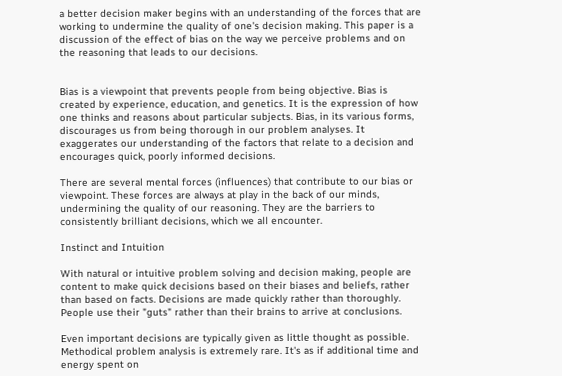a better decision maker begins with an understanding of the forces that are working to undermine the quality of one's decision making. This paper is a discussion of the effect of bias on the way we perceive problems and on the reasoning that leads to our decisions.


Bias is a viewpoint that prevents people from being objective. Bias is created by experience, education, and genetics. It is the expression of how one thinks and reasons about particular subjects. Bias, in its various forms, discourages us from being thorough in our problem analyses. It exaggerates our understanding of the factors that relate to a decision and encourages quick, poorly informed decisions.

There are several mental forces (influences) that contribute to our bias or viewpoint. These forces are always at play in the back of our minds, undermining the quality of our reasoning. They are the barriers to consistently brilliant decisions, which we all encounter.

Instinct and Intuition

With natural or intuitive problem solving and decision making, people are content to make quick decisions based on their biases and beliefs, rather than based on facts. Decisions are made quickly rather than thoroughly. People use their "guts" rather than their brains to arrive at conclusions.

Even important decisions are typically given as little thought as possible. Methodical problem analysis is extremely rare. It's as if additional time and energy spent on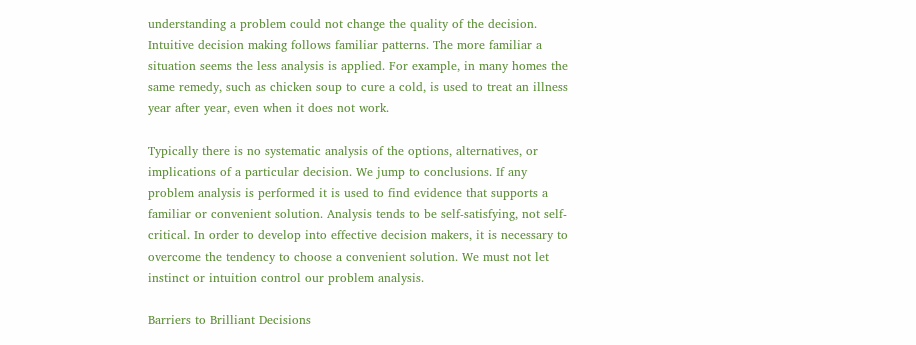understanding a problem could not change the quality of the decision. Intuitive decision making follows familiar patterns. The more familiar a situation seems the less analysis is applied. For example, in many homes the same remedy, such as chicken soup to cure a cold, is used to treat an illness year after year, even when it does not work.

Typically there is no systematic analysis of the options, alternatives, or implications of a particular decision. We jump to conclusions. If any problem analysis is performed it is used to find evidence that supports a familiar or convenient solution. Analysis tends to be self-satisfying, not self-critical. In order to develop into effective decision makers, it is necessary to overcome the tendency to choose a convenient solution. We must not let instinct or intuition control our problem analysis.

Barriers to Brilliant Decisions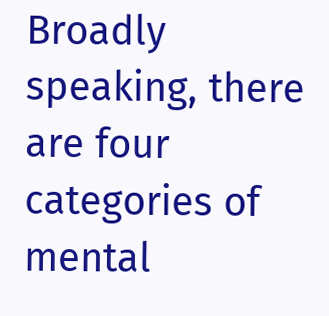Broadly speaking, there are four categories of mental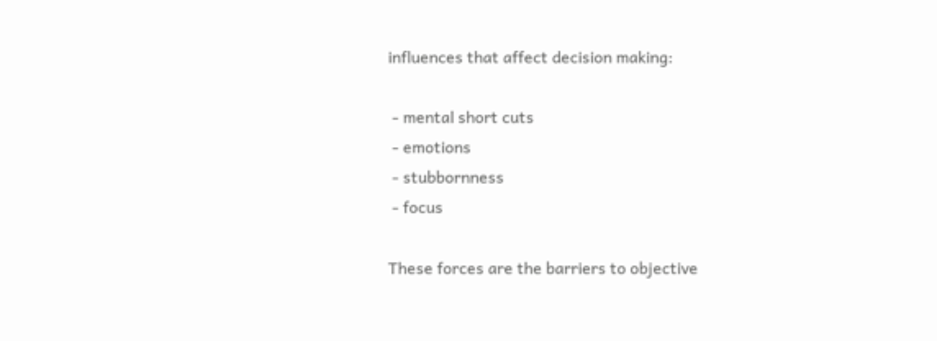influences that affect decision making:

 - mental short cuts
 - emotions
 - stubbornness
 - focus

These forces are the barriers to objective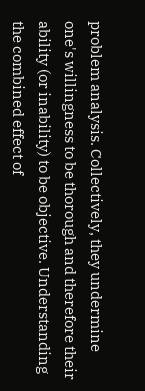problem analysis. Collectively, they undermine one's willingness to be thorough and therefore their ability (or inability) to be objective. Understanding the combined effect of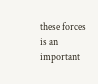these forces is an important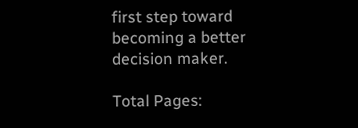first step toward becoming a better decision maker.

Total Pages: